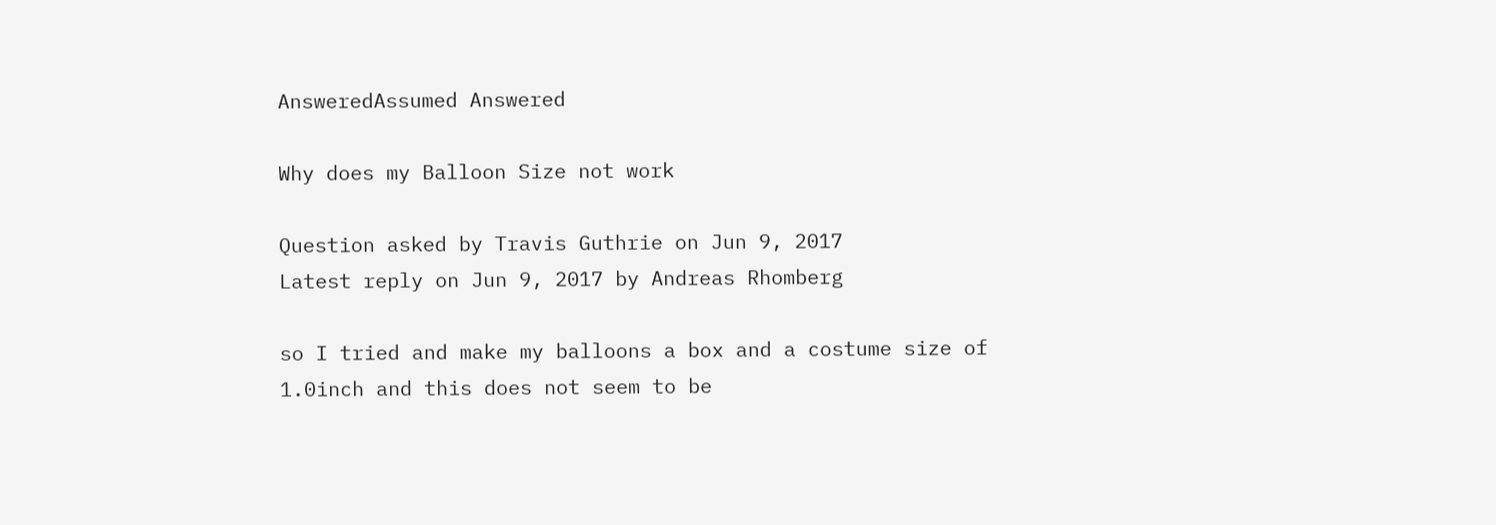AnsweredAssumed Answered

Why does my Balloon Size not work

Question asked by Travis Guthrie on Jun 9, 2017
Latest reply on Jun 9, 2017 by Andreas Rhomberg

so I tried and make my balloons a box and a costume size of 1.0inch and this does not seem to be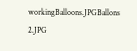workingBalloons.JPGBallons 2.JPG